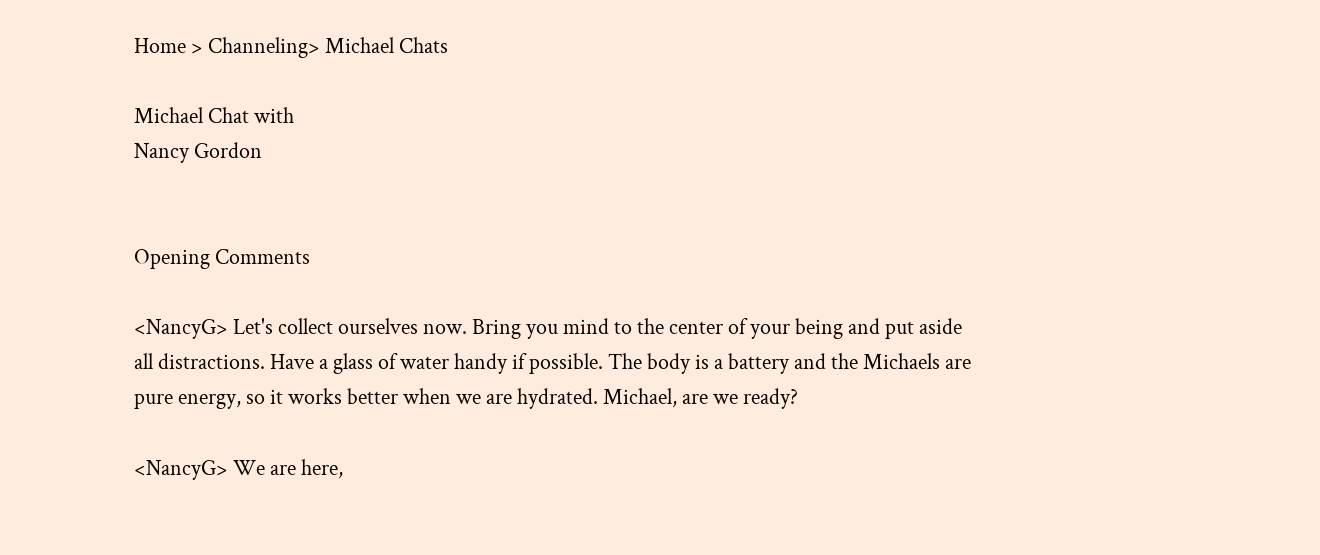Home > Channeling> Michael Chats

Michael Chat with
Nancy Gordon


Opening Comments

<NancyG> Let's collect ourselves now. Bring you mind to the center of your being and put aside all distractions. Have a glass of water handy if possible. The body is a battery and the Michaels are pure energy, so it works better when we are hydrated. Michael, are we ready?

<NancyG> We are here,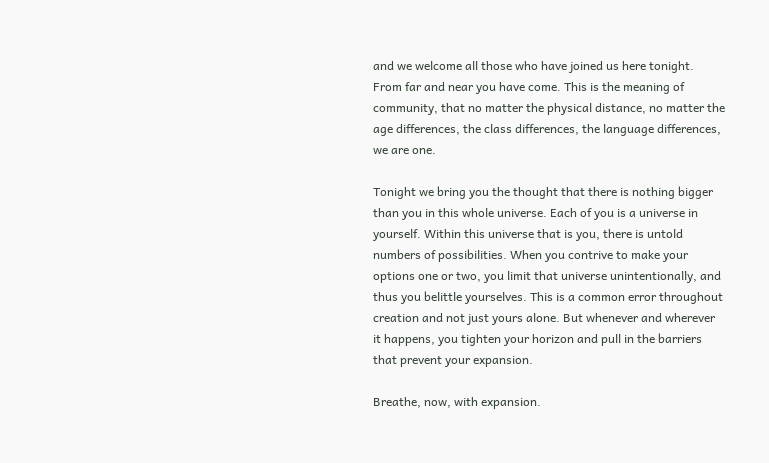and we welcome all those who have joined us here tonight. From far and near you have come. This is the meaning of community, that no matter the physical distance, no matter the age differences, the class differences, the language differences, we are one.

Tonight we bring you the thought that there is nothing bigger than you in this whole universe. Each of you is a universe in yourself. Within this universe that is you, there is untold numbers of possibilities. When you contrive to make your options one or two, you limit that universe unintentionally, and thus you belittle yourselves. This is a common error throughout creation and not just yours alone. But whenever and wherever it happens, you tighten your horizon and pull in the barriers that prevent your expansion.

Breathe, now, with expansion.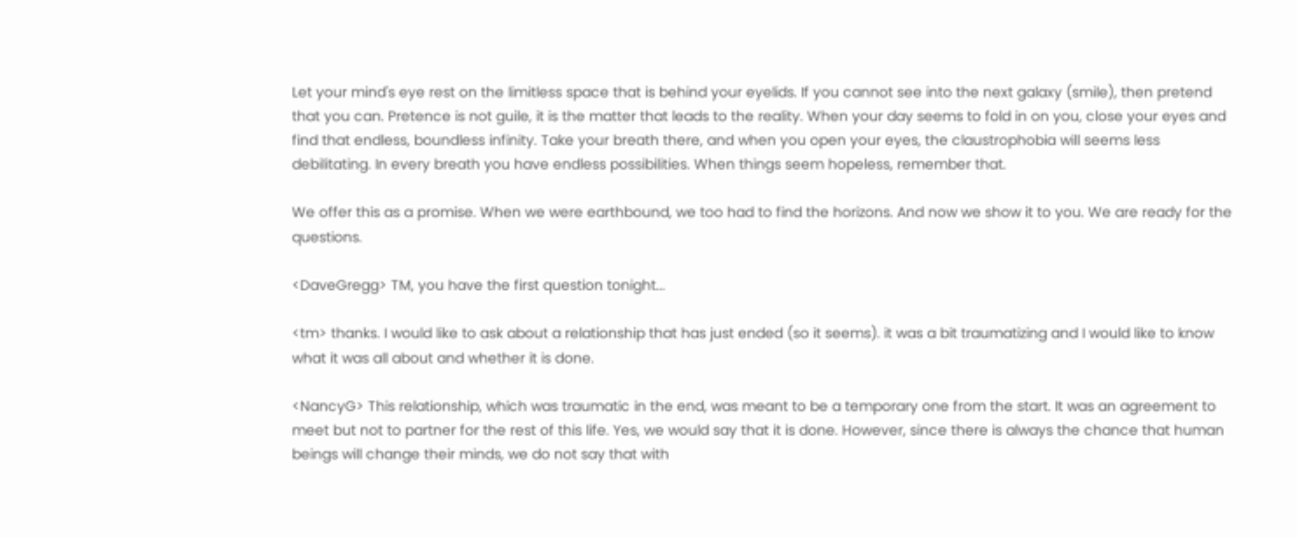Let your mind's eye rest on the limitless space that is behind your eyelids. If you cannot see into the next galaxy (smile), then pretend that you can. Pretence is not guile, it is the matter that leads to the reality. When your day seems to fold in on you, close your eyes and find that endless, boundless infinity. Take your breath there, and when you open your eyes, the claustrophobia will seems less debilitating. In every breath you have endless possibilities. When things seem hopeless, remember that.

We offer this as a promise. When we were earthbound, we too had to find the horizons. And now we show it to you. We are ready for the questions.

<DaveGregg> TM, you have the first question tonight...

<tm> thanks. I would like to ask about a relationship that has just ended (so it seems). it was a bit traumatizing and I would like to know what it was all about and whether it is done.

<NancyG> This relationship, which was traumatic in the end, was meant to be a temporary one from the start. It was an agreement to meet but not to partner for the rest of this life. Yes, we would say that it is done. However, since there is always the chance that human beings will change their minds, we do not say that with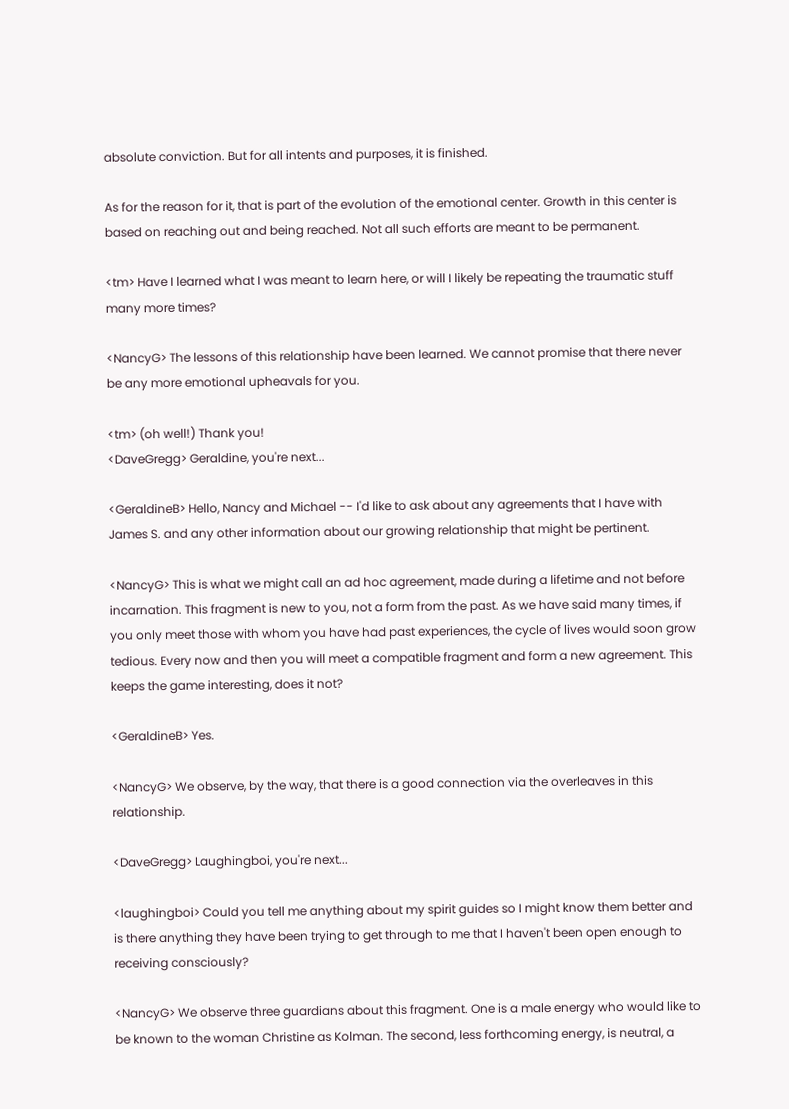absolute conviction. But for all intents and purposes, it is finished.

As for the reason for it, that is part of the evolution of the emotional center. Growth in this center is based on reaching out and being reached. Not all such efforts are meant to be permanent.

<tm> Have I learned what I was meant to learn here, or will I likely be repeating the traumatic stuff many more times?

<NancyG> The lessons of this relationship have been learned. We cannot promise that there never be any more emotional upheavals for you.

<tm> (oh well!) Thank you!
<DaveGregg> Geraldine, you're next...

<GeraldineB> Hello, Nancy and Michael -- I'd like to ask about any agreements that I have with James S. and any other information about our growing relationship that might be pertinent.

<NancyG> This is what we might call an ad hoc agreement, made during a lifetime and not before incarnation. This fragment is new to you, not a form from the past. As we have said many times, if you only meet those with whom you have had past experiences, the cycle of lives would soon grow tedious. Every now and then you will meet a compatible fragment and form a new agreement. This keeps the game interesting, does it not?

<GeraldineB> Yes.

<NancyG> We observe, by the way, that there is a good connection via the overleaves in this relationship.

<DaveGregg> Laughingboi, you're next...

<laughingboi> Could you tell me anything about my spirit guides so I might know them better and is there anything they have been trying to get through to me that I haven't been open enough to receiving consciously?

<NancyG> We observe three guardians about this fragment. One is a male energy who would like to be known to the woman Christine as Kolman. The second, less forthcoming energy, is neutral, a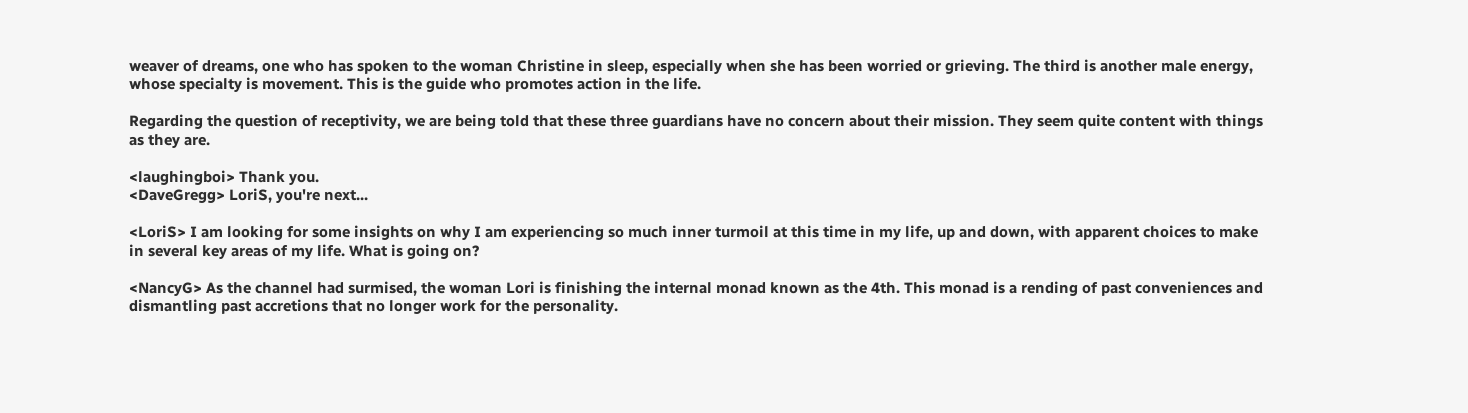weaver of dreams, one who has spoken to the woman Christine in sleep, especially when she has been worried or grieving. The third is another male energy, whose specialty is movement. This is the guide who promotes action in the life.

Regarding the question of receptivity, we are being told that these three guardians have no concern about their mission. They seem quite content with things as they are.

<laughingboi> Thank you.
<DaveGregg> LoriS, you're next...

<LoriS> I am looking for some insights on why I am experiencing so much inner turmoil at this time in my life, up and down, with apparent choices to make in several key areas of my life. What is going on?

<NancyG> As the channel had surmised, the woman Lori is finishing the internal monad known as the 4th. This monad is a rending of past conveniences and dismantling past accretions that no longer work for the personality.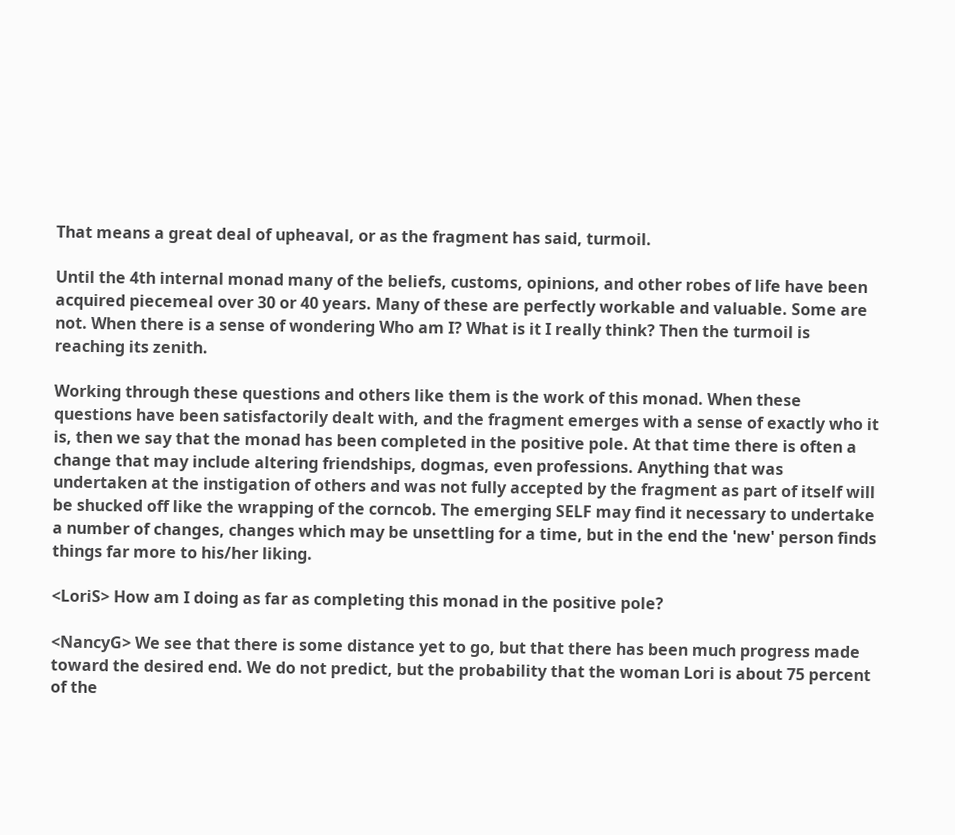That means a great deal of upheaval, or as the fragment has said, turmoil.

Until the 4th internal monad many of the beliefs, customs, opinions, and other robes of life have been acquired piecemeal over 30 or 40 years. Many of these are perfectly workable and valuable. Some are not. When there is a sense of wondering Who am I? What is it I really think? Then the turmoil is reaching its zenith.

Working through these questions and others like them is the work of this monad. When these questions have been satisfactorily dealt with, and the fragment emerges with a sense of exactly who it is, then we say that the monad has been completed in the positive pole. At that time there is often a change that may include altering friendships, dogmas, even professions. Anything that was undertaken at the instigation of others and was not fully accepted by the fragment as part of itself will be shucked off like the wrapping of the corncob. The emerging SELF may find it necessary to undertake a number of changes, changes which may be unsettling for a time, but in the end the 'new' person finds things far more to his/her liking.

<LoriS> How am I doing as far as completing this monad in the positive pole?

<NancyG> We see that there is some distance yet to go, but that there has been much progress made toward the desired end. We do not predict, but the probability that the woman Lori is about 75 percent of the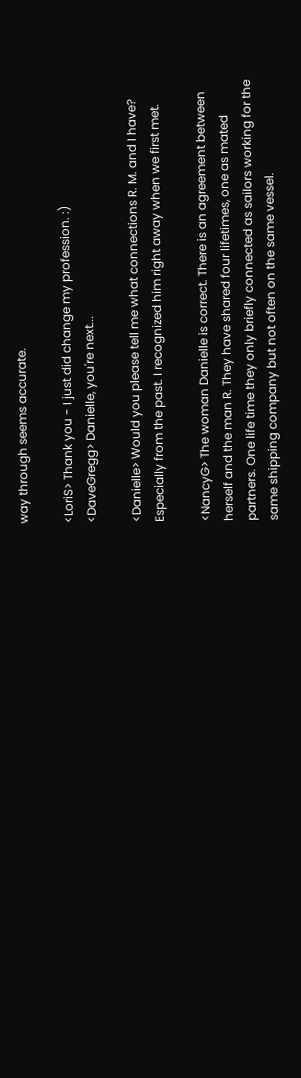way through seems accurate.

<LoriS> Thank you - I just did change my profession. :)
<DaveGregg> Danielle, you're next...

<Danielle> Would you please tell me what connections R. M. and I have? Especially from the past. I recognized him right away when we first met.

<NancyG> The woman Danielle is correct. There is an agreement between herself and the man R. They have shared four lifetimes, one as mated partners. One life time they only briefly connected as sailors working for the same shipping company but not often on the same vessel.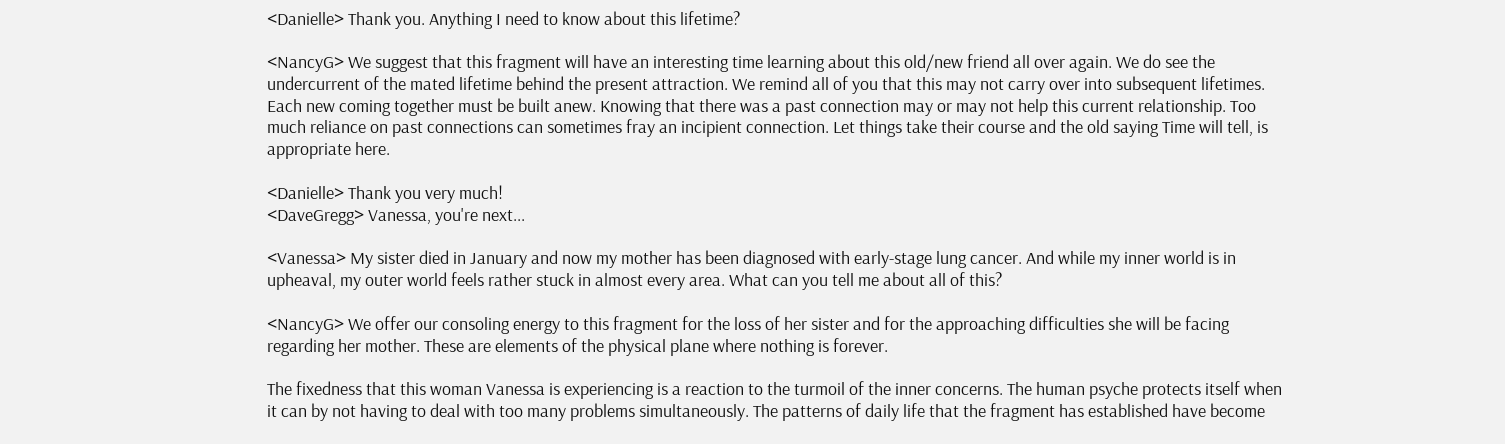<Danielle> Thank you. Anything I need to know about this lifetime?

<NancyG> We suggest that this fragment will have an interesting time learning about this old/new friend all over again. We do see the undercurrent of the mated lifetime behind the present attraction. We remind all of you that this may not carry over into subsequent lifetimes. Each new coming together must be built anew. Knowing that there was a past connection may or may not help this current relationship. Too much reliance on past connections can sometimes fray an incipient connection. Let things take their course and the old saying Time will tell, is appropriate here.

<Danielle> Thank you very much!
<DaveGregg> Vanessa, you're next...

<Vanessa> My sister died in January and now my mother has been diagnosed with early-stage lung cancer. And while my inner world is in upheaval, my outer world feels rather stuck in almost every area. What can you tell me about all of this?

<NancyG> We offer our consoling energy to this fragment for the loss of her sister and for the approaching difficulties she will be facing regarding her mother. These are elements of the physical plane where nothing is forever.

The fixedness that this woman Vanessa is experiencing is a reaction to the turmoil of the inner concerns. The human psyche protects itself when it can by not having to deal with too many problems simultaneously. The patterns of daily life that the fragment has established have become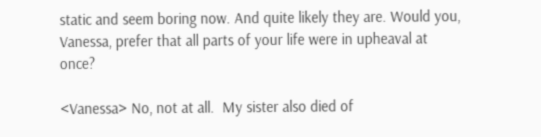static and seem boring now. And quite likely they are. Would you, Vanessa, prefer that all parts of your life were in upheaval at once?

<Vanessa> No, not at all.  My sister also died of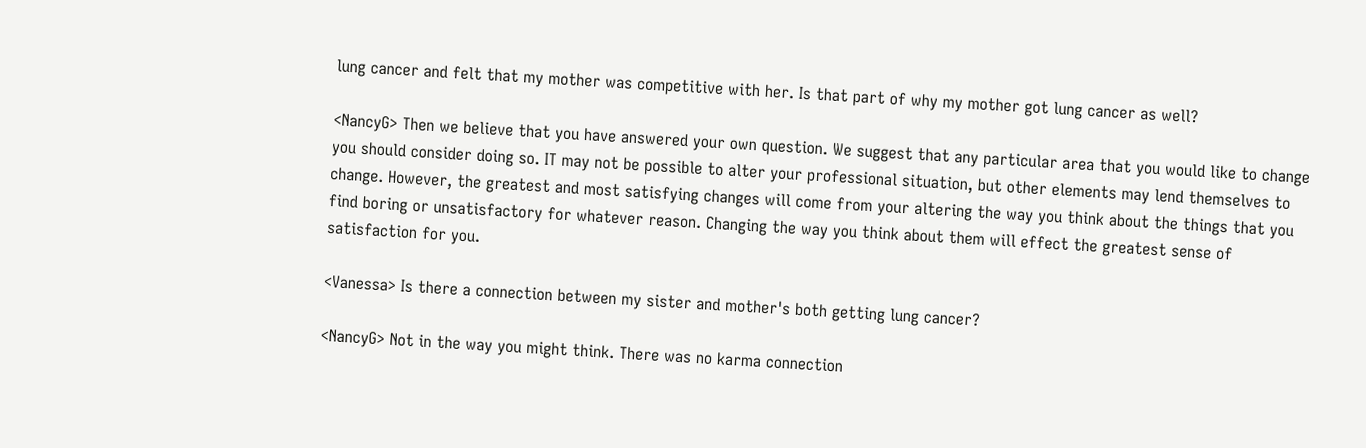lung cancer and felt that my mother was competitive with her. Is that part of why my mother got lung cancer as well?

<NancyG> Then we believe that you have answered your own question. We suggest that any particular area that you would like to change you should consider doing so. IT may not be possible to alter your professional situation, but other elements may lend themselves to change. However, the greatest and most satisfying changes will come from your altering the way you think about the things that you find boring or unsatisfactory for whatever reason. Changing the way you think about them will effect the greatest sense of satisfaction for you.

<Vanessa> Is there a connection between my sister and mother's both getting lung cancer?

<NancyG> Not in the way you might think. There was no karma connection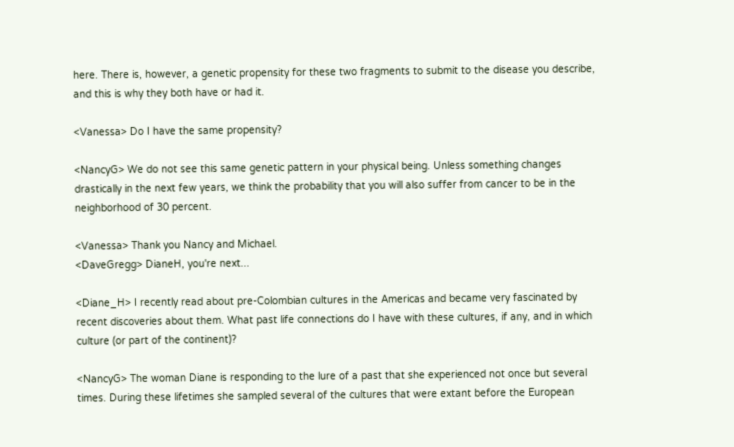here. There is, however, a genetic propensity for these two fragments to submit to the disease you describe, and this is why they both have or had it.

<Vanessa> Do I have the same propensity?

<NancyG> We do not see this same genetic pattern in your physical being. Unless something changes drastically in the next few years, we think the probability that you will also suffer from cancer to be in the neighborhood of 30 percent.

<Vanessa> Thank you Nancy and Michael.
<DaveGregg> DianeH, you're next...

<Diane_H> I recently read about pre-Colombian cultures in the Americas and became very fascinated by recent discoveries about them. What past life connections do I have with these cultures, if any, and in which culture (or part of the continent)?

<NancyG> The woman Diane is responding to the lure of a past that she experienced not once but several times. During these lifetimes she sampled several of the cultures that were extant before the European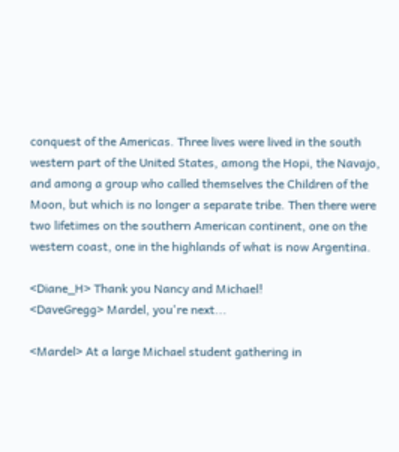conquest of the Americas. Three lives were lived in the south western part of the United States, among the Hopi, the Navajo, and among a group who called themselves the Children of the Moon, but which is no longer a separate tribe. Then there were two lifetimes on the southern American continent, one on the western coast, one in the highlands of what is now Argentina.

<Diane_H> Thank you Nancy and Michael!
<DaveGregg> Mardel, you're next...

<Mardel> At a large Michael student gathering in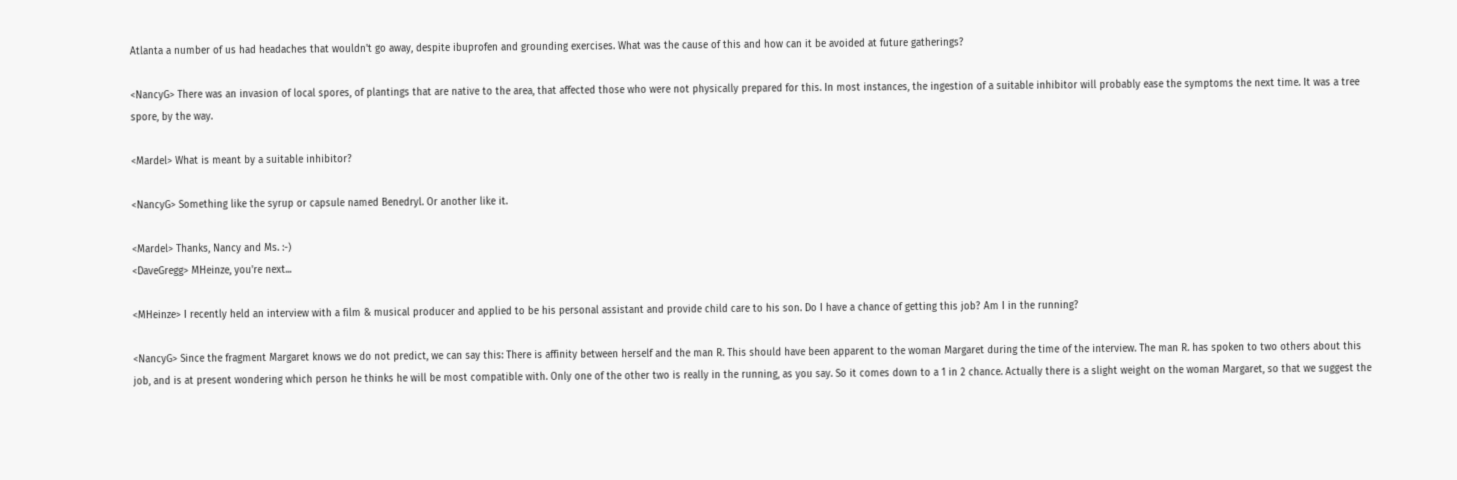Atlanta a number of us had headaches that wouldn't go away, despite ibuprofen and grounding exercises. What was the cause of this and how can it be avoided at future gatherings?

<NancyG> There was an invasion of local spores, of plantings that are native to the area, that affected those who were not physically prepared for this. In most instances, the ingestion of a suitable inhibitor will probably ease the symptoms the next time. It was a tree spore, by the way.

<Mardel> What is meant by a suitable inhibitor?

<NancyG> Something like the syrup or capsule named Benedryl. Or another like it.

<Mardel> Thanks, Nancy and Ms. :-)
<DaveGregg> MHeinze, you're next...

<MHeinze> I recently held an interview with a film & musical producer and applied to be his personal assistant and provide child care to his son. Do I have a chance of getting this job? Am I in the running?

<NancyG> Since the fragment Margaret knows we do not predict, we can say this: There is affinity between herself and the man R. This should have been apparent to the woman Margaret during the time of the interview. The man R. has spoken to two others about this job, and is at present wondering which person he thinks he will be most compatible with. Only one of the other two is really in the running, as you say. So it comes down to a 1 in 2 chance. Actually there is a slight weight on the woman Margaret, so that we suggest the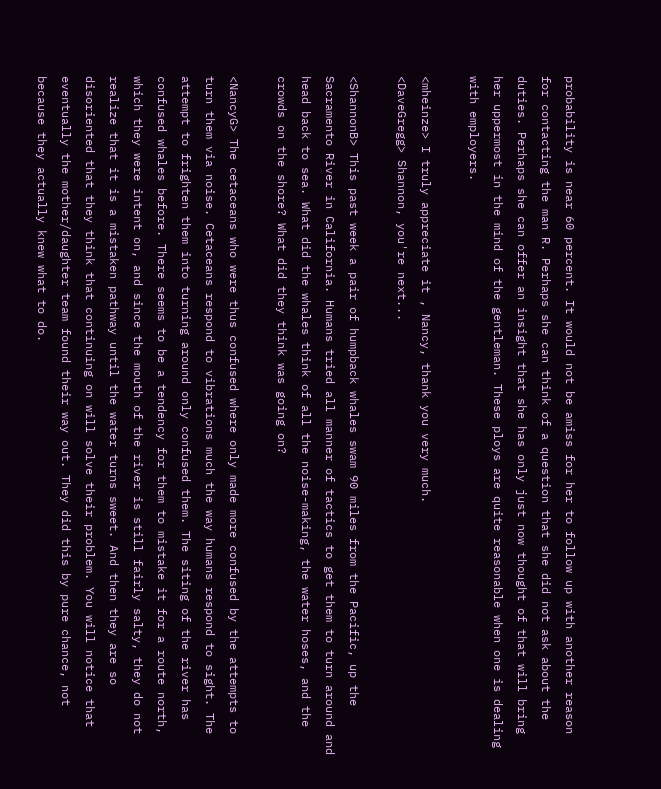probability is near 60 percent. It would not be amiss for her to follow up with another reason for contacting the man R. Perhaps she can think of a question that she did not ask about the duties. Perhaps she can offer an insight that she has only just now thought of that will bring her uppermost in the mind of the gentleman. These ploys are quite reasonable when one is dealing with employers.

<mheinze> I truly appreciate it , Nancy, thank you very much.
<DaveGregg> Shannon, you're next...

<ShannonB> This past week a pair of humpback whales swam 90 miles from the Pacific, up the Sacramento River in California. Humans tried all manner of tactics to get them to turn around and head back to sea. What did the whales think of all the noise-making, the water hoses, and the crowds on the shore? What did they think was going on?

<NancyG> The cetaceans who were thus confused where only made more confused by the attempts to turn them via noise. Cetaceans respond to vibrations much the way humans respond to sight. The attempt to frighten them into turning around only confused them. The siting of the river has confused whales before. There seems to be a tendency for them to mistake it for a route north, which they were intent on, and since the mouth of the river is still fairly salty, they do not realize that it is a mistaken pathway until the water turns sweet. And then they are so disoriented that they think that continuing on will solve their problem. You will notice that eventually the mother/daughter team found their way out. They did this by pure chance, not because they actually knew what to do.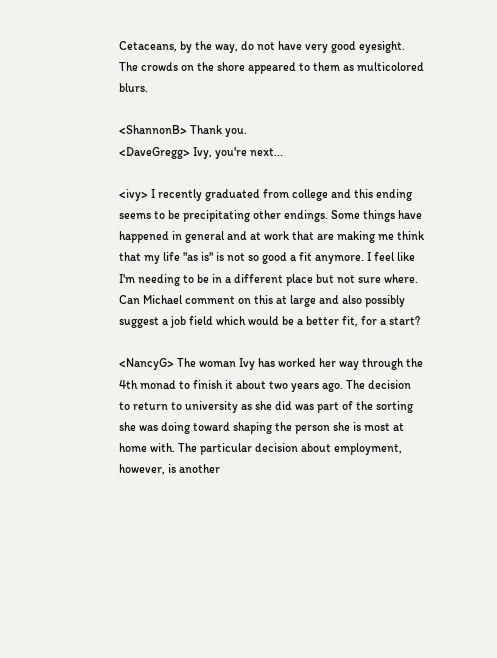Cetaceans, by the way, do not have very good eyesight. The crowds on the shore appeared to them as multicolored blurs.

<ShannonB> Thank you.
<DaveGregg> Ivy, you're next...

<ivy> I recently graduated from college and this ending seems to be precipitating other endings. Some things have happened in general and at work that are making me think that my life "as is" is not so good a fit anymore. I feel like I'm needing to be in a different place but not sure where. Can Michael comment on this at large and also possibly suggest a job field which would be a better fit, for a start?

<NancyG> The woman Ivy has worked her way through the 4th monad to finish it about two years ago. The decision to return to university as she did was part of the sorting she was doing toward shaping the person she is most at home with. The particular decision about employment, however, is another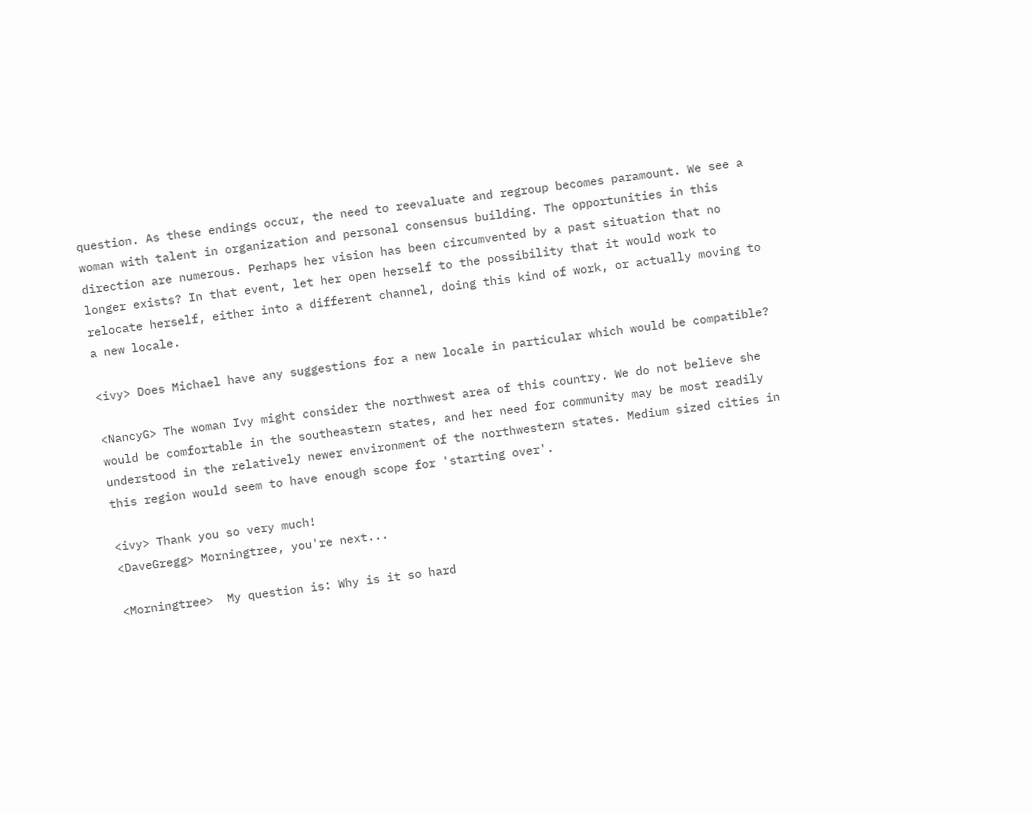question. As these endings occur, the need to reevaluate and regroup becomes paramount. We see a woman with talent in organization and personal consensus building. The opportunities in this direction are numerous. Perhaps her vision has been circumvented by a past situation that no longer exists? In that event, let her open herself to the possibility that it would work to relocate herself, either into a different channel, doing this kind of work, or actually moving to a new locale.

<ivy> Does Michael have any suggestions for a new locale in particular which would be compatible?

<NancyG> The woman Ivy might consider the northwest area of this country. We do not believe she would be comfortable in the southeastern states, and her need for community may be most readily understood in the relatively newer environment of the northwestern states. Medium sized cities in this region would seem to have enough scope for 'starting over'.

<ivy> Thank you so very much!
<DaveGregg> Morningtree, you're next...

<Morningtree>  My question is: Why is it so hard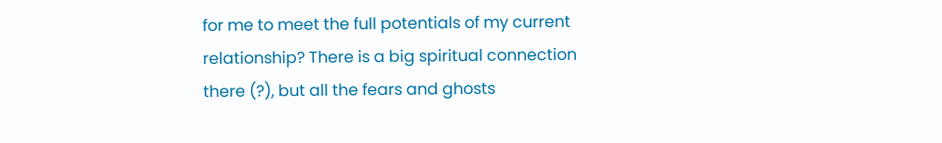for me to meet the full potentials of my current relationship? There is a big spiritual connection there (?), but all the fears and ghosts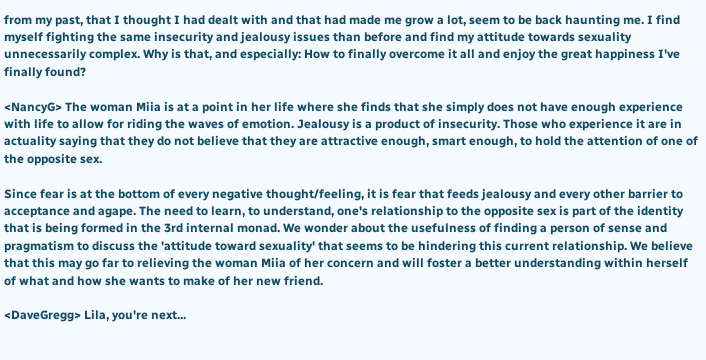from my past, that I thought I had dealt with and that had made me grow a lot, seem to be back haunting me. I find myself fighting the same insecurity and jealousy issues than before and find my attitude towards sexuality unnecessarily complex. Why is that, and especially: How to finally overcome it all and enjoy the great happiness I've finally found?

<NancyG> The woman Miia is at a point in her life where she finds that she simply does not have enough experience with life to allow for riding the waves of emotion. Jealousy is a product of insecurity. Those who experience it are in actuality saying that they do not believe that they are attractive enough, smart enough, to hold the attention of one of the opposite sex.

Since fear is at the bottom of every negative thought/feeling, it is fear that feeds jealousy and every other barrier to acceptance and agape. The need to learn, to understand, one's relationship to the opposite sex is part of the identity that is being formed in the 3rd internal monad. We wonder about the usefulness of finding a person of sense and pragmatism to discuss the 'attitude toward sexuality' that seems to be hindering this current relationship. We believe that this may go far to relieving the woman Miia of her concern and will foster a better understanding within herself of what and how she wants to make of her new friend.

<DaveGregg> Lila, you're next...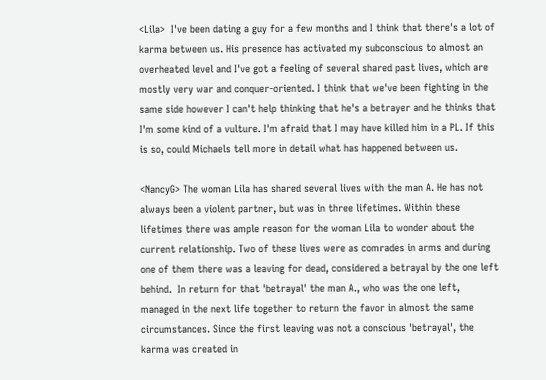<Lila>  I've been dating a guy for a few months and I think that there's a lot of karma between us. His presence has activated my subconscious to almost an overheated level and I've got a feeling of several shared past lives, which are mostly very war and conquer-oriented. I think that we've been fighting in the same side however I can't help thinking that he's a betrayer and he thinks that I'm some kind of a vulture. I'm afraid that I may have killed him in a PL. If this is so, could Michaels tell more in detail what has happened between us.

<NancyG> The woman Lila has shared several lives with the man A. He has not always been a violent partner, but was in three lifetimes. Within these lifetimes there was ample reason for the woman Lila to wonder about the current relationship. Two of these lives were as comrades in arms and during one of them there was a leaving for dead, considered a betrayal by the one left behind.  In return for that 'betrayal' the man A., who was the one left, managed in the next life together to return the favor in almost the same circumstances. Since the first leaving was not a conscious 'betrayal', the karma was created in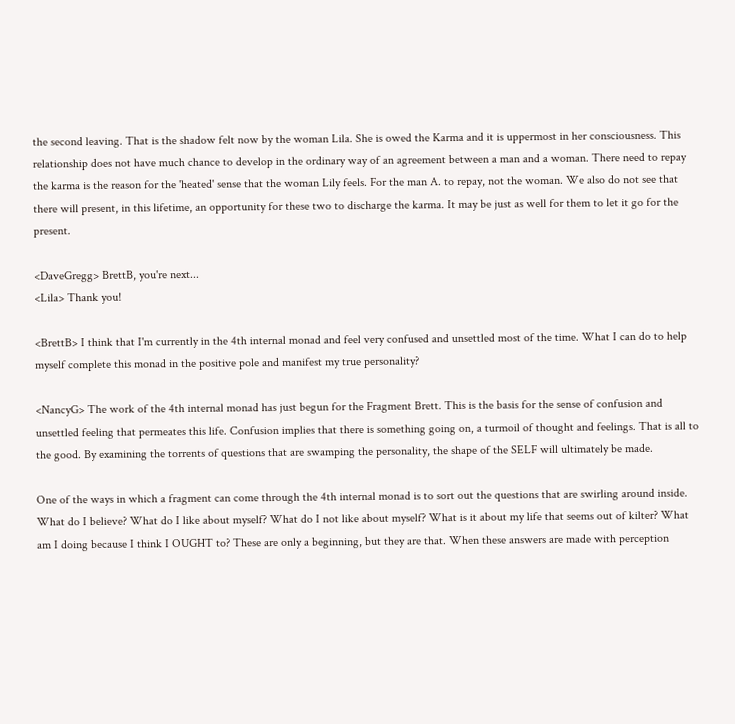the second leaving. That is the shadow felt now by the woman Lila. She is owed the Karma and it is uppermost in her consciousness. This relationship does not have much chance to develop in the ordinary way of an agreement between a man and a woman. There need to repay the karma is the reason for the 'heated' sense that the woman Lily feels. For the man A. to repay, not the woman. We also do not see that there will present, in this lifetime, an opportunity for these two to discharge the karma. It may be just as well for them to let it go for the present.

<DaveGregg> BrettB, you're next...
<Lila> Thank you!

<BrettB> I think that I'm currently in the 4th internal monad and feel very confused and unsettled most of the time. What I can do to help myself complete this monad in the positive pole and manifest my true personality?

<NancyG> The work of the 4th internal monad has just begun for the Fragment Brett. This is the basis for the sense of confusion and unsettled feeling that permeates this life. Confusion implies that there is something going on, a turmoil of thought and feelings. That is all to the good. By examining the torrents of questions that are swamping the personality, the shape of the SELF will ultimately be made.

One of the ways in which a fragment can come through the 4th internal monad is to sort out the questions that are swirling around inside. What do I believe? What do I like about myself? What do I not like about myself? What is it about my life that seems out of kilter? What am I doing because I think I OUGHT to? These are only a beginning, but they are that. When these answers are made with perception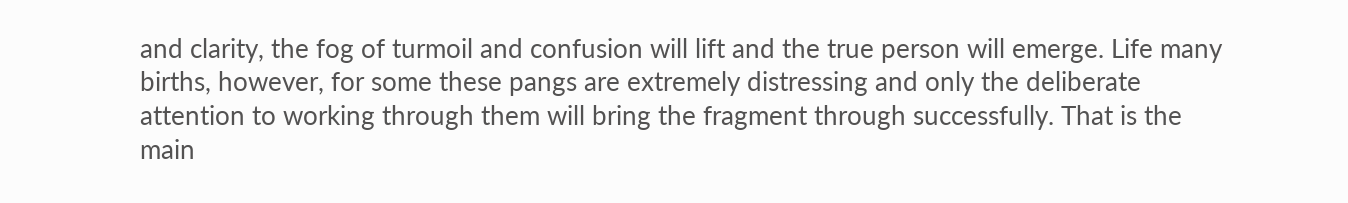and clarity, the fog of turmoil and confusion will lift and the true person will emerge. Life many births, however, for some these pangs are extremely distressing and only the deliberate attention to working through them will bring the fragment through successfully. That is the main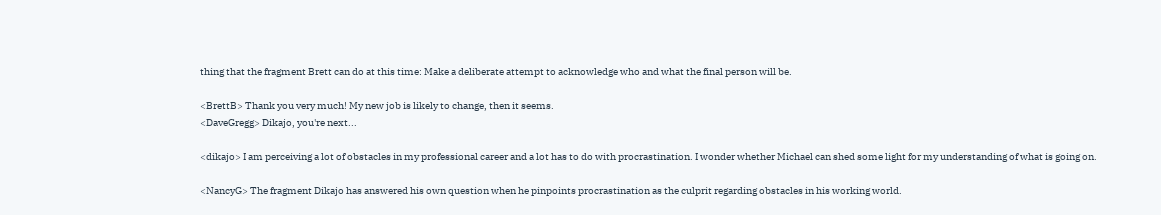thing that the fragment Brett can do at this time: Make a deliberate attempt to acknowledge who and what the final person will be.

<BrettB> Thank you very much! My new job is likely to change, then it seems.
<DaveGregg> Dikajo, you're next...

<dikajo> I am perceiving a lot of obstacles in my professional career and a lot has to do with procrastination. I wonder whether Michael can shed some light for my understanding of what is going on.

<NancyG> The fragment Dikajo has answered his own question when he pinpoints procrastination as the culprit regarding obstacles in his working world.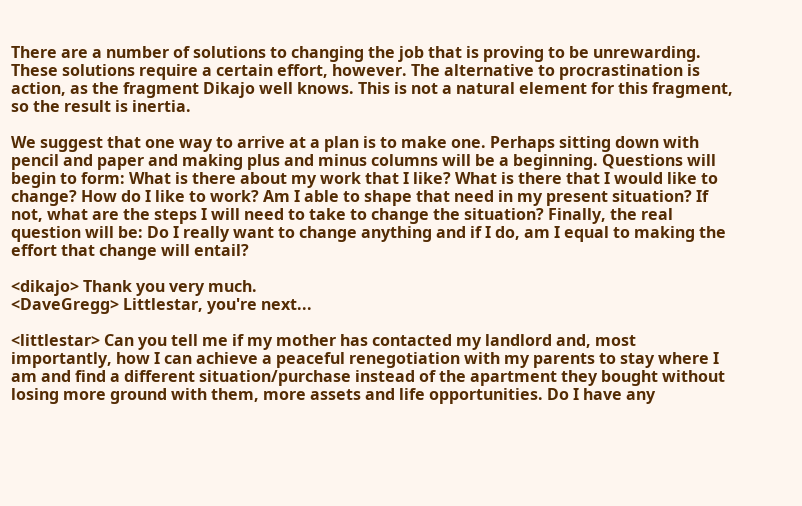There are a number of solutions to changing the job that is proving to be unrewarding. These solutions require a certain effort, however. The alternative to procrastination is action, as the fragment Dikajo well knows. This is not a natural element for this fragment, so the result is inertia.

We suggest that one way to arrive at a plan is to make one. Perhaps sitting down with pencil and paper and making plus and minus columns will be a beginning. Questions will begin to form: What is there about my work that I like? What is there that I would like to change? How do I like to work? Am I able to shape that need in my present situation? If not, what are the steps I will need to take to change the situation? Finally, the real question will be: Do I really want to change anything and if I do, am I equal to making the effort that change will entail?

<dikajo> Thank you very much.
<DaveGregg> Littlestar, you're next...

<littlestar> Can you tell me if my mother has contacted my landlord and, most importantly, how I can achieve a peaceful renegotiation with my parents to stay where I am and find a different situation/purchase instead of the apartment they bought without losing more ground with them, more assets and life opportunities. Do I have any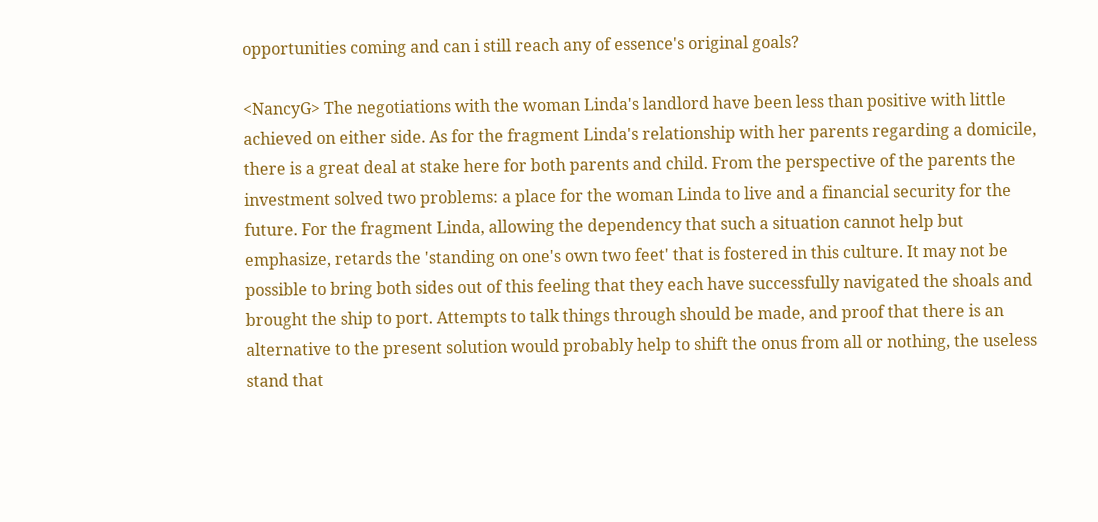opportunities coming and can i still reach any of essence's original goals?

<NancyG> The negotiations with the woman Linda's landlord have been less than positive with little achieved on either side. As for the fragment Linda's relationship with her parents regarding a domicile, there is a great deal at stake here for both parents and child. From the perspective of the parents the investment solved two problems: a place for the woman Linda to live and a financial security for the future. For the fragment Linda, allowing the dependency that such a situation cannot help but emphasize, retards the 'standing on one's own two feet' that is fostered in this culture. It may not be possible to bring both sides out of this feeling that they each have successfully navigated the shoals and brought the ship to port. Attempts to talk things through should be made, and proof that there is an alternative to the present solution would probably help to shift the onus from all or nothing, the useless stand that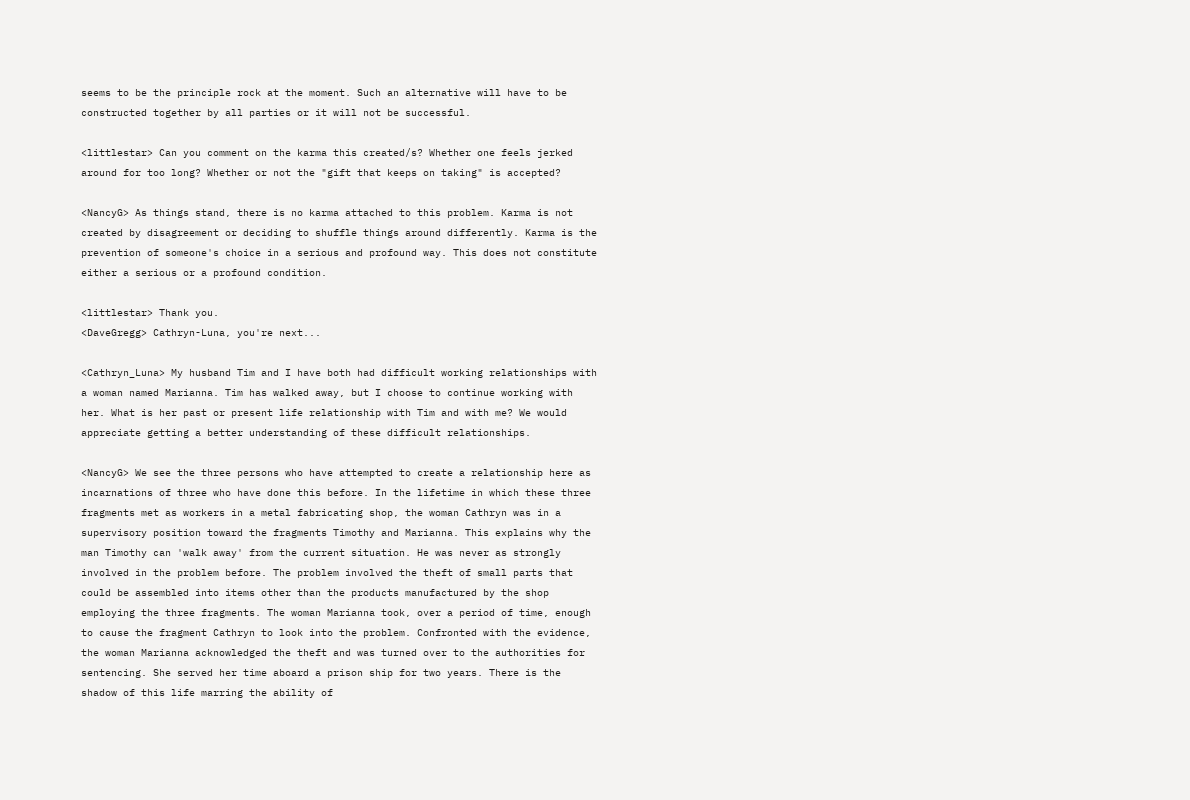seems to be the principle rock at the moment. Such an alternative will have to be constructed together by all parties or it will not be successful.

<littlestar> Can you comment on the karma this created/s? Whether one feels jerked around for too long? Whether or not the "gift that keeps on taking" is accepted?

<NancyG> As things stand, there is no karma attached to this problem. Karma is not created by disagreement or deciding to shuffle things around differently. Karma is the prevention of someone's choice in a serious and profound way. This does not constitute either a serious or a profound condition.

<littlestar> Thank you.
<DaveGregg> Cathryn-Luna, you're next...

<Cathryn_Luna> My husband Tim and I have both had difficult working relationships with a woman named Marianna. Tim has walked away, but I choose to continue working with her. What is her past or present life relationship with Tim and with me? We would appreciate getting a better understanding of these difficult relationships.

<NancyG> We see the three persons who have attempted to create a relationship here as incarnations of three who have done this before. In the lifetime in which these three fragments met as workers in a metal fabricating shop, the woman Cathryn was in a supervisory position toward the fragments Timothy and Marianna. This explains why the man Timothy can 'walk away' from the current situation. He was never as strongly involved in the problem before. The problem involved the theft of small parts that could be assembled into items other than the products manufactured by the shop employing the three fragments. The woman Marianna took, over a period of time, enough to cause the fragment Cathryn to look into the problem. Confronted with the evidence, the woman Marianna acknowledged the theft and was turned over to the authorities for sentencing. She served her time aboard a prison ship for two years. There is the shadow of this life marring the ability of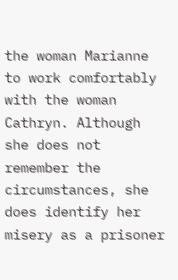the woman Marianne to work comfortably with the woman Cathryn. Although she does not remember the circumstances, she does identify her misery as a prisoner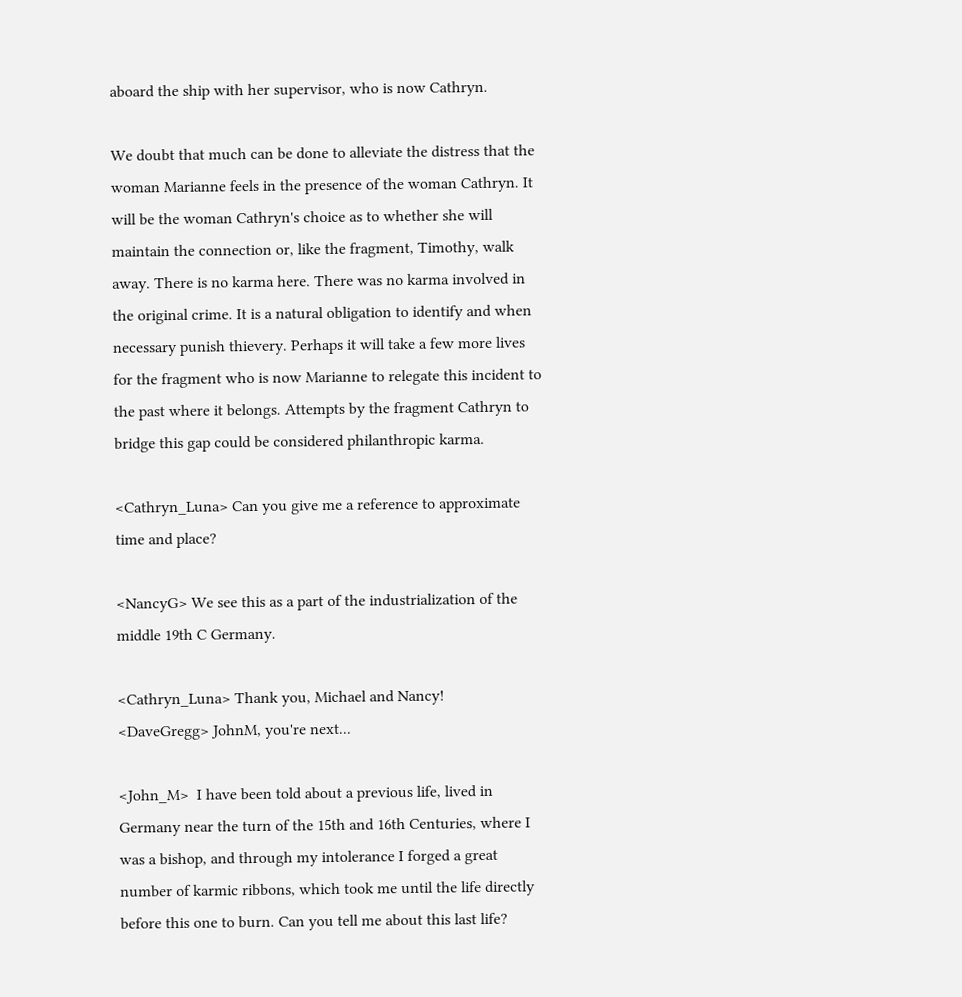aboard the ship with her supervisor, who is now Cathryn.

We doubt that much can be done to alleviate the distress that the woman Marianne feels in the presence of the woman Cathryn. It will be the woman Cathryn's choice as to whether she will maintain the connection or, like the fragment, Timothy, walk away. There is no karma here. There was no karma involved in the original crime. It is a natural obligation to identify and when necessary punish thievery. Perhaps it will take a few more lives for the fragment who is now Marianne to relegate this incident to the past where it belongs. Attempts by the fragment Cathryn to bridge this gap could be considered philanthropic karma.

<Cathryn_Luna> Can you give me a reference to approximate time and place?

<NancyG> We see this as a part of the industrialization of the middle 19th C Germany.

<Cathryn_Luna> Thank you, Michael and Nancy!
<DaveGregg> JohnM, you're next...

<John_M>  I have been told about a previous life, lived in Germany near the turn of the 15th and 16th Centuries, where I was a bishop, and through my intolerance I forged a great number of karmic ribbons, which took me until the life directly before this one to burn. Can you tell me about this last life?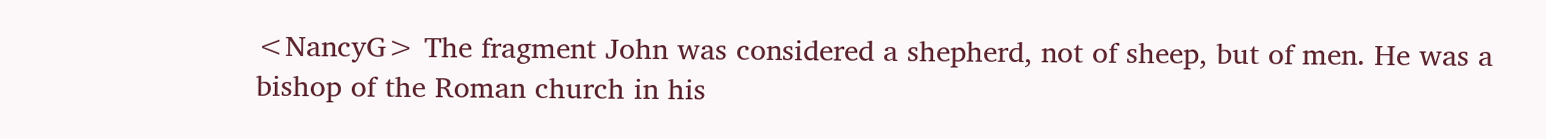<NancyG> The fragment John was considered a shepherd, not of sheep, but of men. He was a bishop of the Roman church in his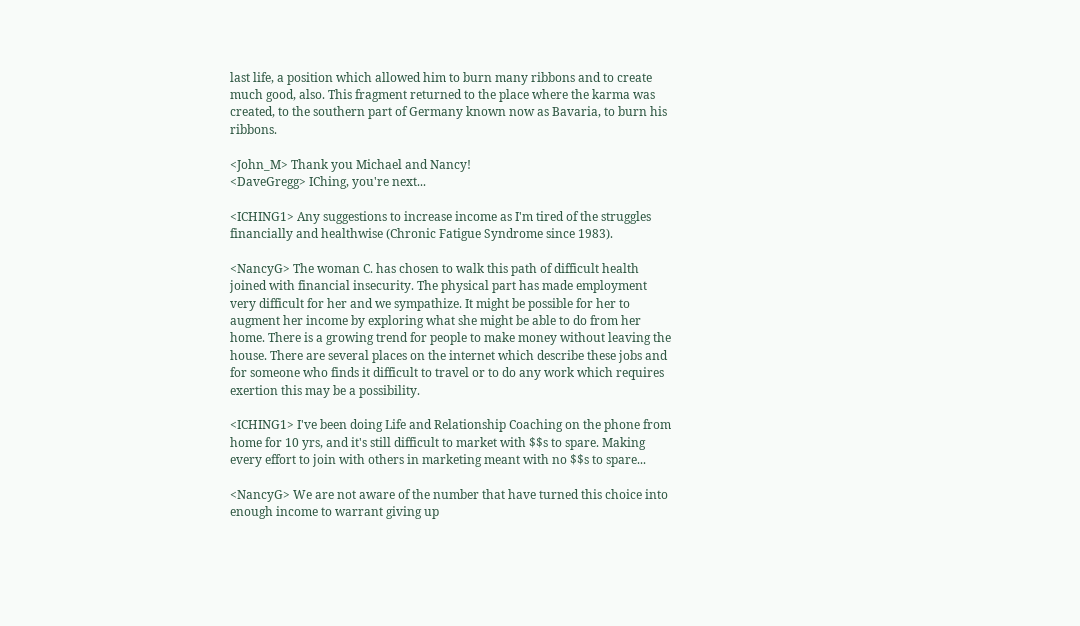last life, a position which allowed him to burn many ribbons and to create much good, also. This fragment returned to the place where the karma was created, to the southern part of Germany known now as Bavaria, to burn his ribbons.

<John_M> Thank you Michael and Nancy!
<DaveGregg> IChing, you're next...

<ICHING1> Any suggestions to increase income as I'm tired of the struggles financially and healthwise (Chronic Fatigue Syndrome since 1983).

<NancyG> The woman C. has chosen to walk this path of difficult health joined with financial insecurity. The physical part has made employment very difficult for her and we sympathize. It might be possible for her to augment her income by exploring what she might be able to do from her home. There is a growing trend for people to make money without leaving the house. There are several places on the internet which describe these jobs and for someone who finds it difficult to travel or to do any work which requires exertion this may be a possibility.

<ICHING1> I've been doing Life and Relationship Coaching on the phone from home for 10 yrs, and it's still difficult to market with $$s to spare. Making every effort to join with others in marketing meant with no $$s to spare...

<NancyG> We are not aware of the number that have turned this choice into enough income to warrant giving up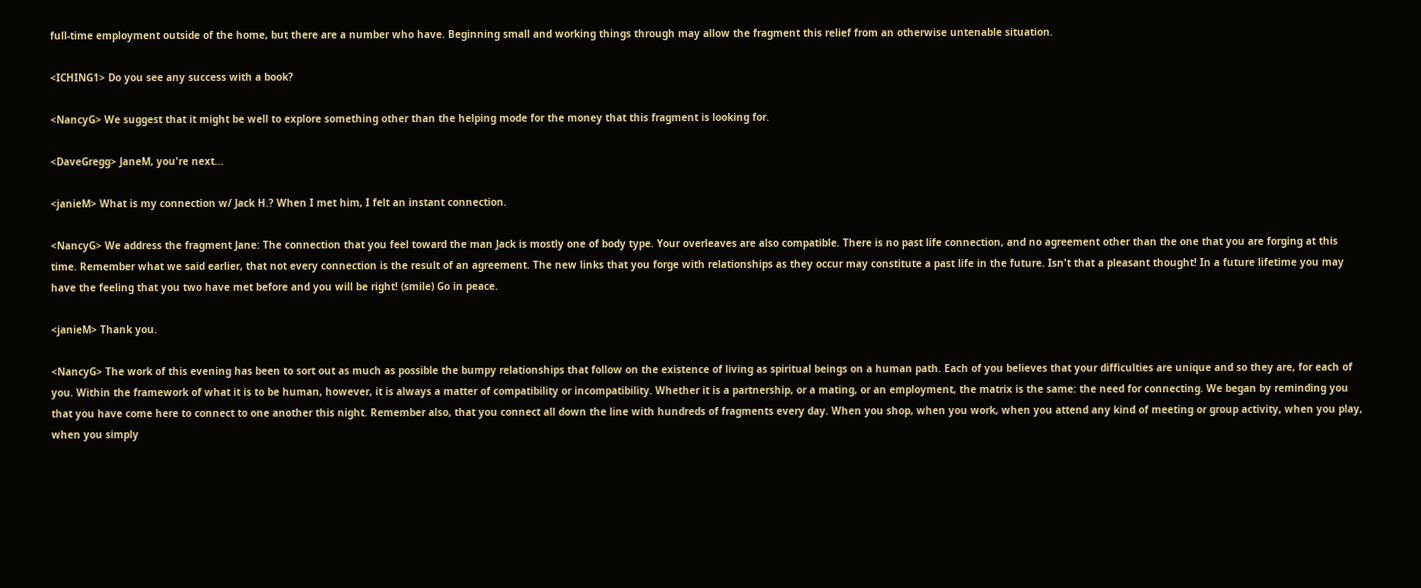full-time employment outside of the home, but there are a number who have. Beginning small and working things through may allow the fragment this relief from an otherwise untenable situation.

<ICHING1> Do you see any success with a book?

<NancyG> We suggest that it might be well to explore something other than the helping mode for the money that this fragment is looking for.

<DaveGregg> JaneM, you're next...

<janieM> What is my connection w/ Jack H.? When I met him, I felt an instant connection.

<NancyG> We address the fragment Jane: The connection that you feel toward the man Jack is mostly one of body type. Your overleaves are also compatible. There is no past life connection, and no agreement other than the one that you are forging at this time. Remember what we said earlier, that not every connection is the result of an agreement. The new links that you forge with relationships as they occur may constitute a past life in the future. Isn't that a pleasant thought! In a future lifetime you may have the feeling that you two have met before and you will be right! (smile) Go in peace.

<janieM> Thank you.

<NancyG> The work of this evening has been to sort out as much as possible the bumpy relationships that follow on the existence of living as spiritual beings on a human path. Each of you believes that your difficulties are unique and so they are, for each of you. Within the framework of what it is to be human, however, it is always a matter of compatibility or incompatibility. Whether it is a partnership, or a mating, or an employment, the matrix is the same: the need for connecting. We began by reminding you that you have come here to connect to one another this night. Remember also, that you connect all down the line with hundreds of fragments every day. When you shop, when you work, when you attend any kind of meeting or group activity, when you play, when you simply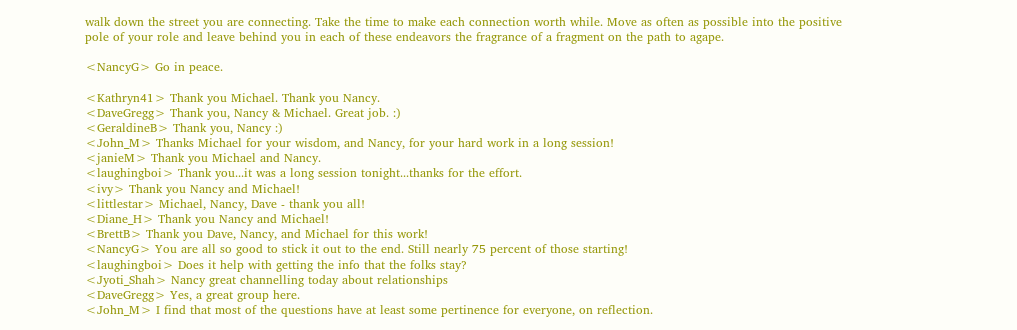walk down the street you are connecting. Take the time to make each connection worth while. Move as often as possible into the positive pole of your role and leave behind you in each of these endeavors the fragrance of a fragment on the path to agape.

<NancyG> Go in peace.

<Kathryn41> Thank you Michael. Thank you Nancy.
<DaveGregg> Thank you, Nancy & Michael. Great job. :)
<GeraldineB> Thank you, Nancy :)
<John_M> Thanks Michael for your wisdom, and Nancy, for your hard work in a long session!
<janieM> Thank you Michael and Nancy.
<laughingboi> Thank you...it was a long session tonight...thanks for the effort.
<ivy> Thank you Nancy and Michael!
<littlestar> Michael, Nancy, Dave - thank you all!
<Diane_H> Thank you Nancy and Michael!
<BrettB> Thank you Dave, Nancy, and Michael for this work!
<NancyG> You are all so good to stick it out to the end. Still nearly 75 percent of those starting!
<laughingboi> Does it help with getting the info that the folks stay?
<Jyoti_Shah> Nancy great channelling today about relationships
<DaveGregg> Yes, a great group here.
<John_M> I find that most of the questions have at least some pertinence for everyone, on reflection.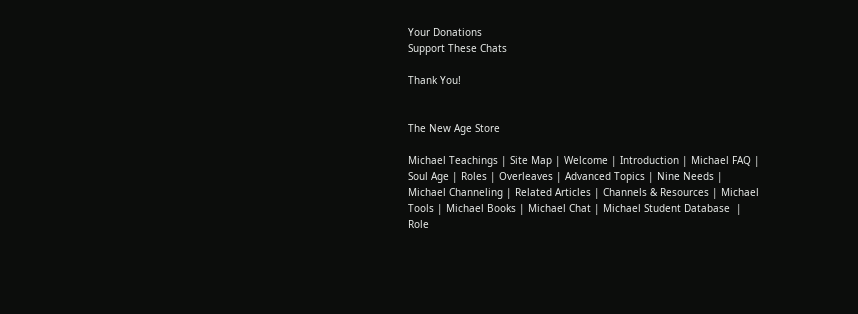Your Donations
Support These Chats

Thank You!


The New Age Store

Michael Teachings | Site Map | Welcome | Introduction | Michael FAQ | Soul Age | Roles | Overleaves | Advanced Topics | Nine Needs | Michael Channeling | Related Articles | Channels & Resources | Michael Tools | Michael Books | Michael Chat | Michael Student Database  | Role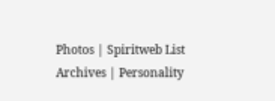Photos | Spiritweb List Archives | Personality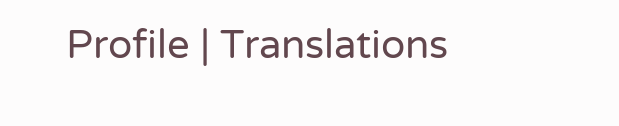Profile | Translations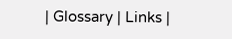| Glossary | Links |